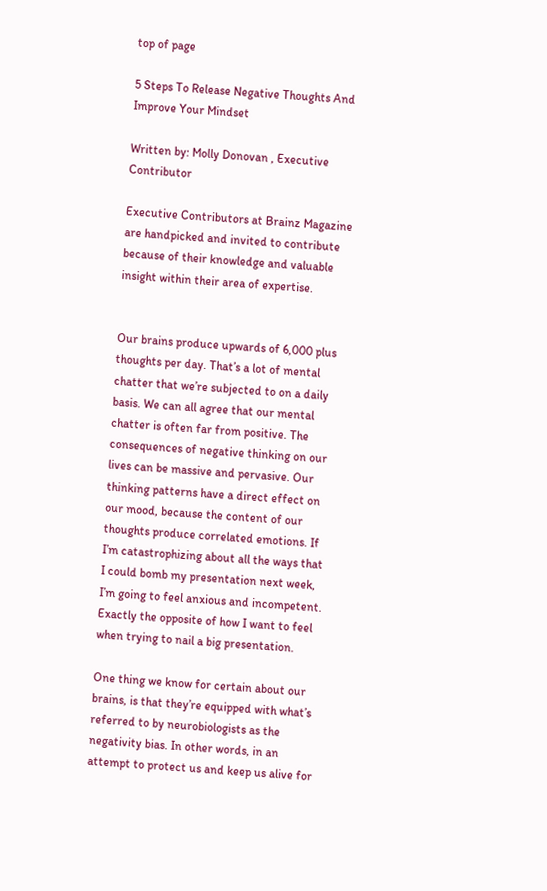top of page

5 Steps To Release Negative Thoughts And Improve Your Mindset

Written by: Molly Donovan , Executive Contributor

Executive Contributors at Brainz Magazine are handpicked and invited to contribute because of their knowledge and valuable insight within their area of expertise.


Our brains produce upwards of 6,000 plus thoughts per day. That’s a lot of mental chatter that we’re subjected to on a daily basis. We can all agree that our mental chatter is often far from positive. The consequences of negative thinking on our lives can be massive and pervasive. Our thinking patterns have a direct effect on our mood, because the content of our thoughts produce correlated emotions. If I’m catastrophizing about all the ways that I could bomb my presentation next week, I’m going to feel anxious and incompetent. Exactly the opposite of how I want to feel when trying to nail a big presentation.

One thing we know for certain about our brains, is that they’re equipped with what’s referred to by neurobiologists as the negativity bias. In other words, in an attempt to protect us and keep us alive for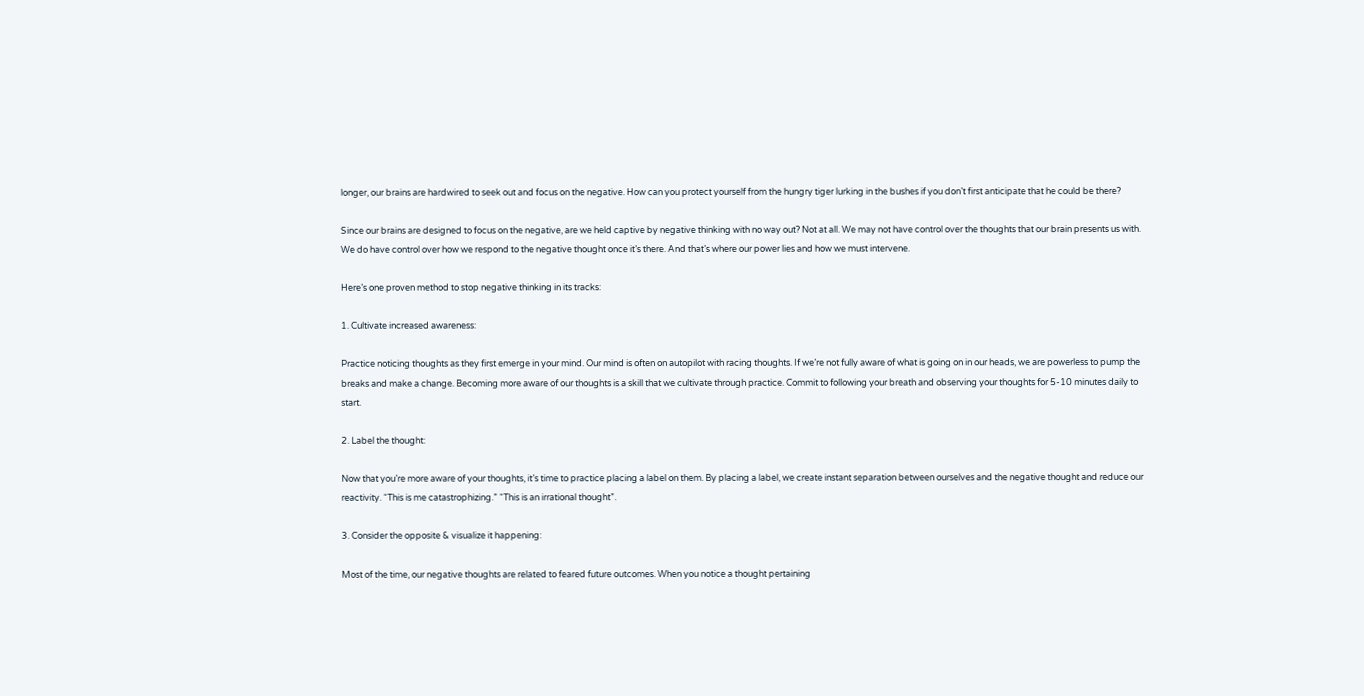longer, our brains are hardwired to seek out and focus on the negative. How can you protect yourself from the hungry tiger lurking in the bushes if you don’t first anticipate that he could be there?

Since our brains are designed to focus on the negative, are we held captive by negative thinking with no way out? Not at all. We may not have control over the thoughts that our brain presents us with. We do have control over how we respond to the negative thought once it’s there. And that’s where our power lies and how we must intervene.

Here’s one proven method to stop negative thinking in its tracks:

1. Cultivate increased awareness:

Practice noticing thoughts as they first emerge in your mind. Our mind is often on autopilot with racing thoughts. If we’re not fully aware of what is going on in our heads, we are powerless to pump the breaks and make a change. Becoming more aware of our thoughts is a skill that we cultivate through practice. Commit to following your breath and observing your thoughts for 5-10 minutes daily to start.

2. Label the thought:

Now that you’re more aware of your thoughts, it’s time to practice placing a label on them. By placing a label, we create instant separation between ourselves and the negative thought and reduce our reactivity. “This is me catastrophizing.” “This is an irrational thought”.

3. Consider the opposite & visualize it happening:

Most of the time, our negative thoughts are related to feared future outcomes. When you notice a thought pertaining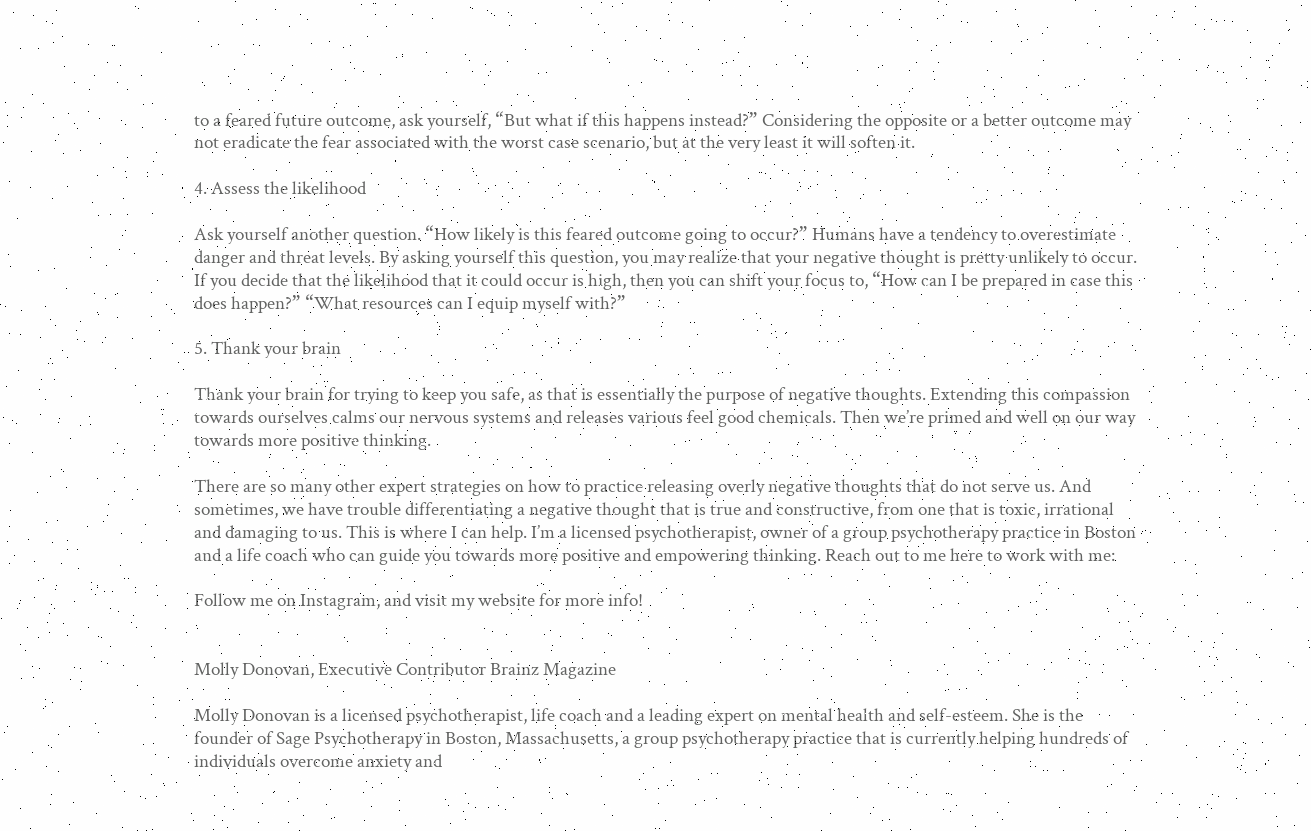to a feared future outcome, ask yourself, “But what if this happens instead?” Considering the opposite or a better outcome may not eradicate the fear associated with the worst case scenario, but at the very least it will soften it.

4. Assess the likelihood

Ask yourself another question. “How likely is this feared outcome going to occur?” Humans have a tendency to overestimate danger and threat levels. By asking yourself this question, you may realize that your negative thought is pretty unlikely to occur. If you decide that the likelihood that it could occur is high, then you can shift your focus to, “How can I be prepared in case this does happen?” “What resources can I equip myself with?”

5. Thank your brain

Thank your brain for trying to keep you safe, as that is essentially the purpose of negative thoughts. Extending this compassion towards ourselves calms our nervous systems and releases various feel good chemicals. Then we’re primed and well on our way towards more positive thinking.

There are so many other expert strategies on how to practice releasing overly negative thoughts that do not serve us. And sometimes, we have trouble differentiating a negative thought that is true and constructive, from one that is toxic, irrational and damaging to us. This is where I can help. I’m a licensed psychotherapist, owner of a group psychotherapy practice in Boston and a life coach who can guide you towards more positive and empowering thinking. Reach out to me here to work with me:

Follow me on Instagram, and visit my website for more info!


Molly Donovan, Executive Contributor Brainz Magazine

Molly Donovan is a licensed psychotherapist, life coach and a leading expert on mental health and self-esteem. She is the founder of Sage Psychotherapy in Boston, Massachusetts, a group psychotherapy practice that is currently helping hundreds of individuals overcome anxiety and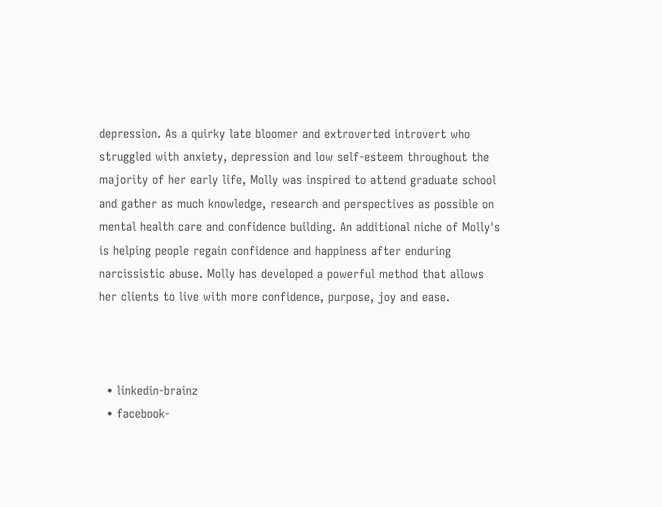depression. As a quirky late bloomer and extroverted introvert who struggled with anxiety, depression and low self-esteem throughout the majority of her early life, Molly was inspired to attend graduate school and gather as much knowledge, research and perspectives as possible on mental health care and confidence building. An additional niche of Molly's is helping people regain confidence and happiness after enduring narcissistic abuse. Molly has developed a powerful method that allows her clients to live with more confidence, purpose, joy and ease.



  • linkedin-brainz
  • facebook-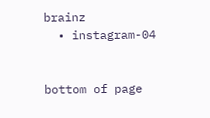brainz
  • instagram-04


bottom of page